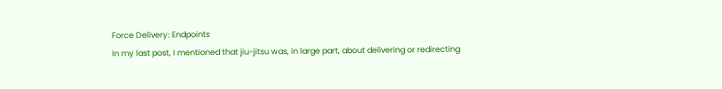Force Delivery: Endpoints
In my last post, I mentioned that jiu-jitsu was, in large part, about delivering or redirecting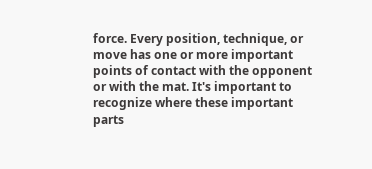force. Every position, technique, or move has one or more important points of contact with the opponent or with the mat. It's important to recognize where these important parts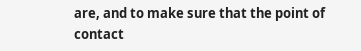are, and to make sure that the point of contact